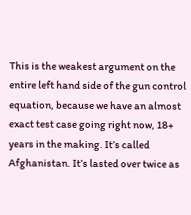This is the weakest argument on the entire left hand side of the gun control equation, because we have an almost exact test case going right now, 18+ years in the making. It’s called Afghanistan. It’s lasted over twice as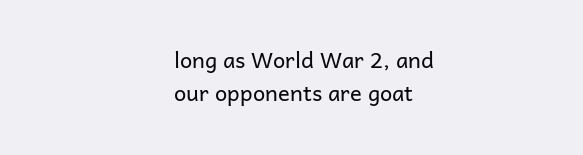long as World War 2, and our opponents are goat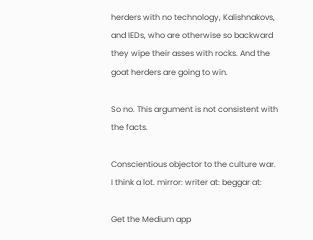herders with no technology, Kalishnakovs, and IEDs, who are otherwise so backward they wipe their asses with rocks. And the goat herders are going to win.

So no. This argument is not consistent with the facts.

Conscientious objector to the culture war. I think a lot. mirror: writer at: beggar at:

Get the Medium app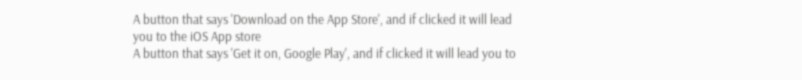A button that says 'Download on the App Store', and if clicked it will lead you to the iOS App store
A button that says 'Get it on, Google Play', and if clicked it will lead you to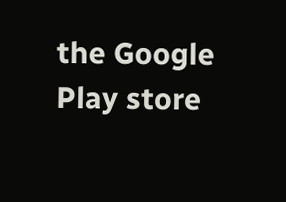the Google Play store